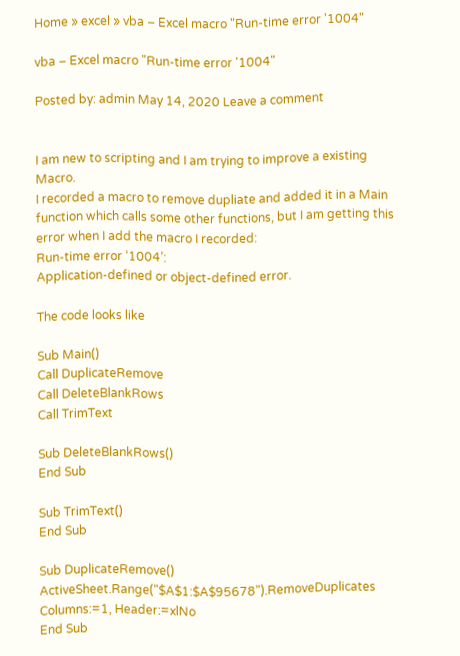Home » excel » vba – Excel macro "Run-time error '1004"

vba – Excel macro "Run-time error '1004"

Posted by: admin May 14, 2020 Leave a comment


I am new to scripting and I am trying to improve a existing Macro.
I recorded a macro to remove dupliate and added it in a Main function which calls some other functions, but I am getting this error when I add the macro I recorded:
Run-time error ‘1004’:
Application-defined or object-defined error.

The code looks like

Sub Main()
Call DuplicateRemove
Call DeleteBlankRows
Call TrimText

Sub DeleteBlankRows()
End Sub

Sub TrimText()
End Sub

Sub DuplicateRemove()
ActiveSheet.Range("$A$1:$A$95678").RemoveDuplicates Columns:=1, Header:=xlNo
End Sub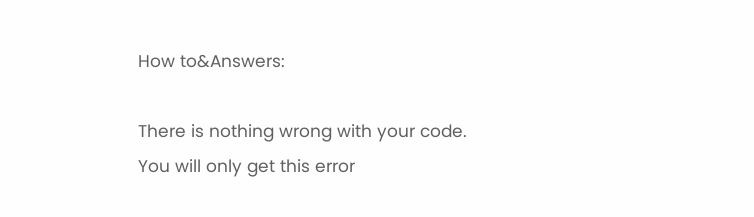How to&Answers:

There is nothing wrong with your code. You will only get this error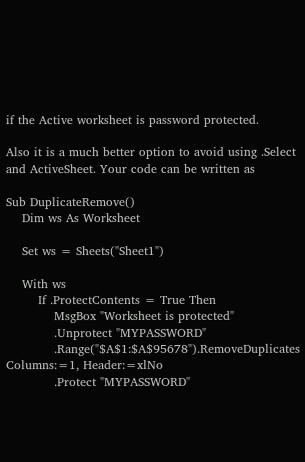if the Active worksheet is password protected.

Also it is a much better option to avoid using .Select and ActiveSheet. Your code can be written as

Sub DuplicateRemove()
    Dim ws As Worksheet

    Set ws = Sheets("Sheet1")

    With ws
        If .ProtectContents = True Then
            MsgBox "Worksheet is protected"
            .Unprotect "MYPASSWORD"
            .Range("$A$1:$A$95678").RemoveDuplicates Columns:=1, Header:=xlNo
            .Protect "MYPASSWORD"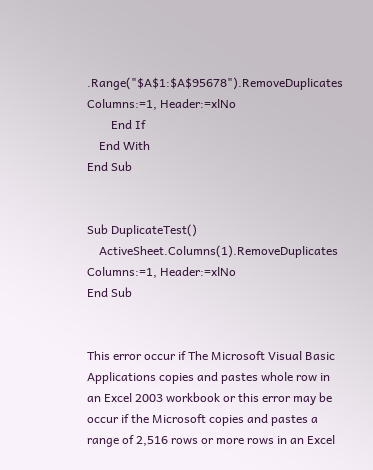.Range("$A$1:$A$95678").RemoveDuplicates Columns:=1, Header:=xlNo
        End If
    End With
End Sub


Sub DuplicateTest()
    ActiveSheet.Columns(1).RemoveDuplicates Columns:=1, Header:=xlNo
End Sub


This error occur if The Microsoft Visual Basic Applications copies and pastes whole row in an Excel 2003 workbook or this error may be occur if the Microsoft copies and pastes a range of 2,516 rows or more rows in an Excel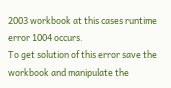2003 workbook at this cases runtime error 1004 occurs.
To get solution of this error save the workbook and manipulate the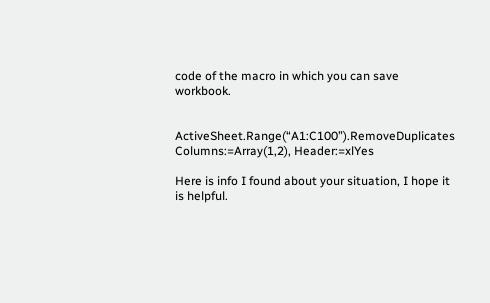code of the macro in which you can save workbook.


ActiveSheet.Range(“A1:C100”).RemoveDuplicates Columns:=Array(1,2), Header:=xlYes

Here is info I found about your situation, I hope it is helpful.